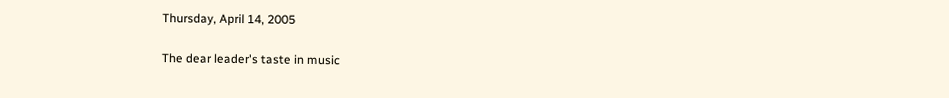Thursday, April 14, 2005

The dear leader's taste in music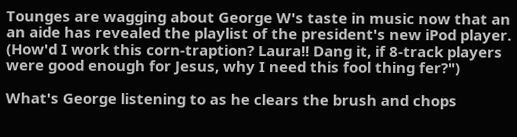Tounges are wagging about George W's taste in music now that an an aide has revealed the playlist of the president's new iPod player. (How'd I work this corn-traption? Laura!! Dang it, if 8-track players were good enough for Jesus, why I need this fool thing fer?")

What's George listening to as he clears the brush and chops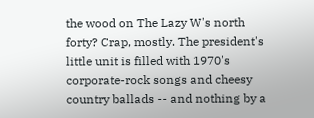the wood on The Lazy W's north forty? Crap, mostly. The president's little unit is filled with 1970's corporate-rock songs and cheesy country ballads -- and nothing by a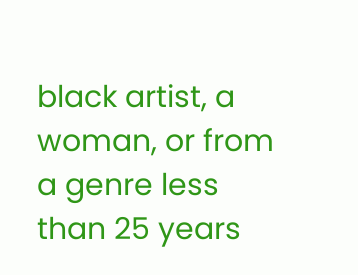black artist, a woman, or from a genre less than 25 years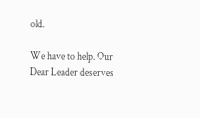old.

We have to help. Our Dear Leader deserves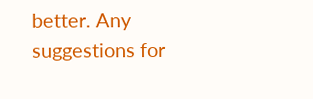better. Any suggestions for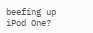beefing up iPod One?